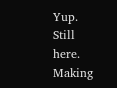Yup. Still here. Making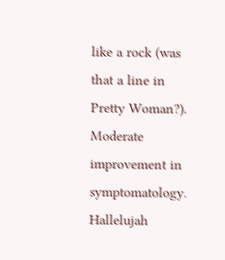like a rock (was that a line in Pretty Woman?). Moderate improvement in symptomatology. Hallelujah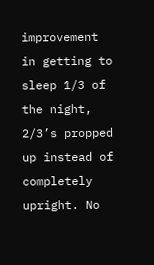improvement in getting to sleep 1/3 of the night, 2/3’s propped up instead of completely upright. No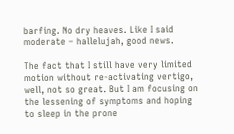barfing. No dry heaves. Like I said moderate – hallelujah, good news.

The fact that I still have very limited motion without re-activating vertigo, well, not so great. But I am focusing on the lessening of symptoms and hoping to sleep in the prone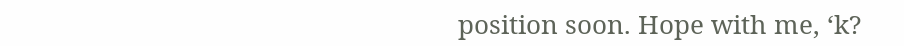position soon. Hope with me, ‘k?